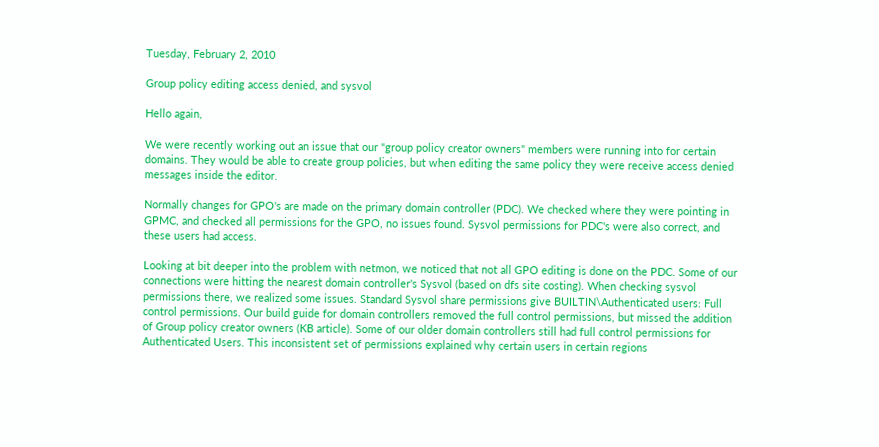Tuesday, February 2, 2010

Group policy editing access denied, and sysvol

Hello again,

We were recently working out an issue that our "group policy creator owners" members were running into for certain domains. They would be able to create group policies, but when editing the same policy they were receive access denied messages inside the editor.

Normally changes for GPO's are made on the primary domain controller (PDC). We checked where they were pointing in GPMC, and checked all permissions for the GPO, no issues found. Sysvol permissions for PDC's were also correct, and these users had access.

Looking at bit deeper into the problem with netmon, we noticed that not all GPO editing is done on the PDC. Some of our connections were hitting the nearest domain controller's Sysvol (based on dfs site costing). When checking sysvol permissions there, we realized some issues. Standard Sysvol share permissions give BUILTIN\Authenticated users: Full control permissions. Our build guide for domain controllers removed the full control permissions, but missed the addition of Group policy creator owners (KB article). Some of our older domain controllers still had full control permissions for Authenticated Users. This inconsistent set of permissions explained why certain users in certain regions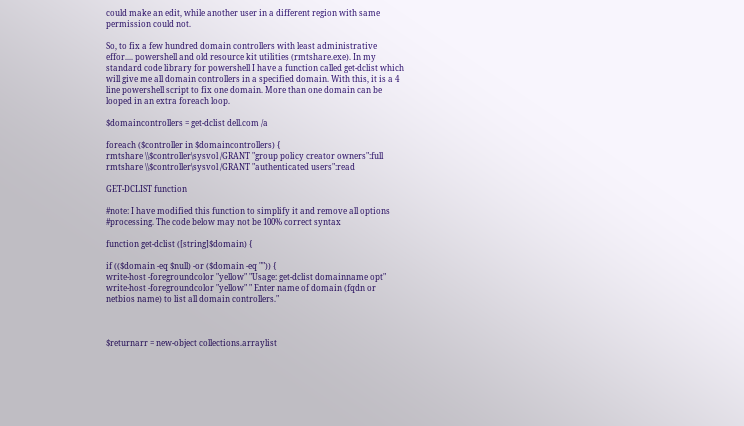could make an edit, while another user in a different region with same permission could not.

So, to fix a few hundred domain controllers with least administrative effor.... powershell and old resource kit utilities (rmtshare.exe). In my standard code library for powershell I have a function called get-dclist which will give me all domain controllers in a specified domain. With this, it is a 4 line powershell script to fix one domain. More than one domain can be looped in an extra foreach loop.

$domaincontrollers = get-dclist dell.com /a

foreach ($controller in $domaincontrollers) {
rmtshare \\$controller\sysvol /GRANT "group policy creator owners":full
rmtshare \\$controller\sysvol /GRANT "authenticated users":read

GET-DCLIST function

#note: I have modified this function to simplify it and remove all options
#processing. The code below may not be 100% correct syntax

function get-dclist ([string]$domain) {

if (($domain -eq $null) -or ($domain -eq "")) {
write-host -foregroundcolor "yellow" "Usage: get-dclist domainname opt"
write-host -foregroundcolor "yellow" " Enter name of domain (fqdn or netbios name) to list all domain controllers."



$returnarr = new-object collections.arraylist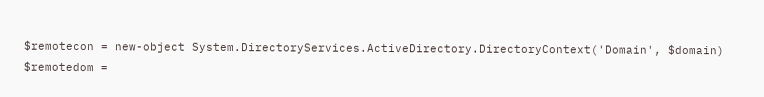$remotecon = new-object System.DirectoryServices.ActiveDirectory.DirectoryContext('Domain', $domain)
$remotedom =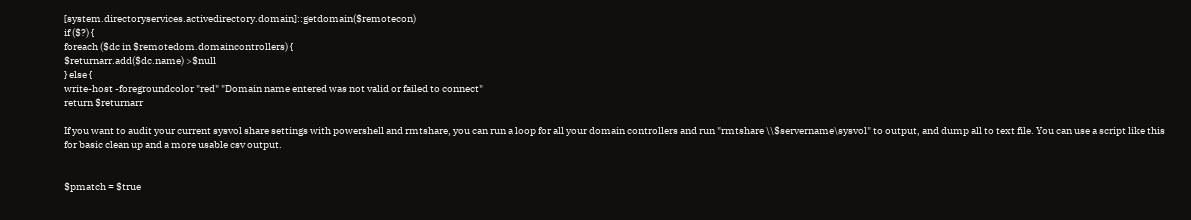[system.directoryservices.activedirectory.domain]::getdomain($remotecon)
if ($?) {
foreach ($dc in $remotedom.domaincontrollers) {
$returnarr.add($dc.name) >$null
} else {
write-host -foregroundcolor "red" "Domain name entered was not valid or failed to connect"
return $returnarr

If you want to audit your current sysvol share settings with powershell and rmtshare, you can run a loop for all your domain controllers and run "rmtshare \\$servername\sysvol" to output, and dump all to text file. You can use a script like this for basic clean up and a more usable csv output.


$pmatch = $true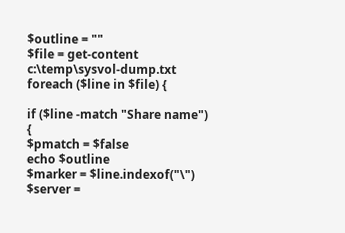$outline = ""
$file = get-content c:\temp\sysvol-dump.txt
foreach ($line in $file) {

if ($line -match "Share name") {
$pmatch = $false
echo $outline
$marker = $line.indexof("\")
$server =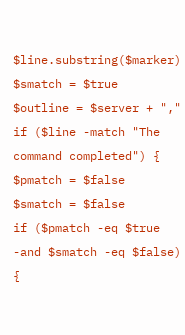$line.substring($marker)
$smatch = $true
$outline = $server + ","
if ($line -match "The command completed") {
$pmatch = $false
$smatch = $false
if ($pmatch -eq $true -and $smatch -eq $false) {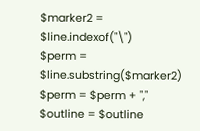$marker2 = $line.indexof("\")
$perm = $line.substring($marker2)
$perm = $perm + ","
$outline = $outline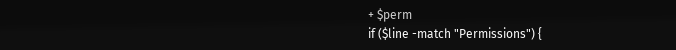+ $perm
if ($line -match "Permissions") {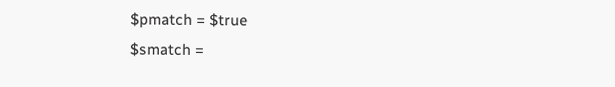$pmatch = $true
$smatch =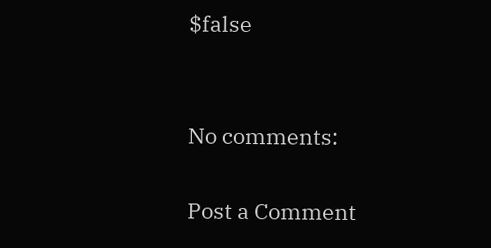$false


No comments:

Post a Comment